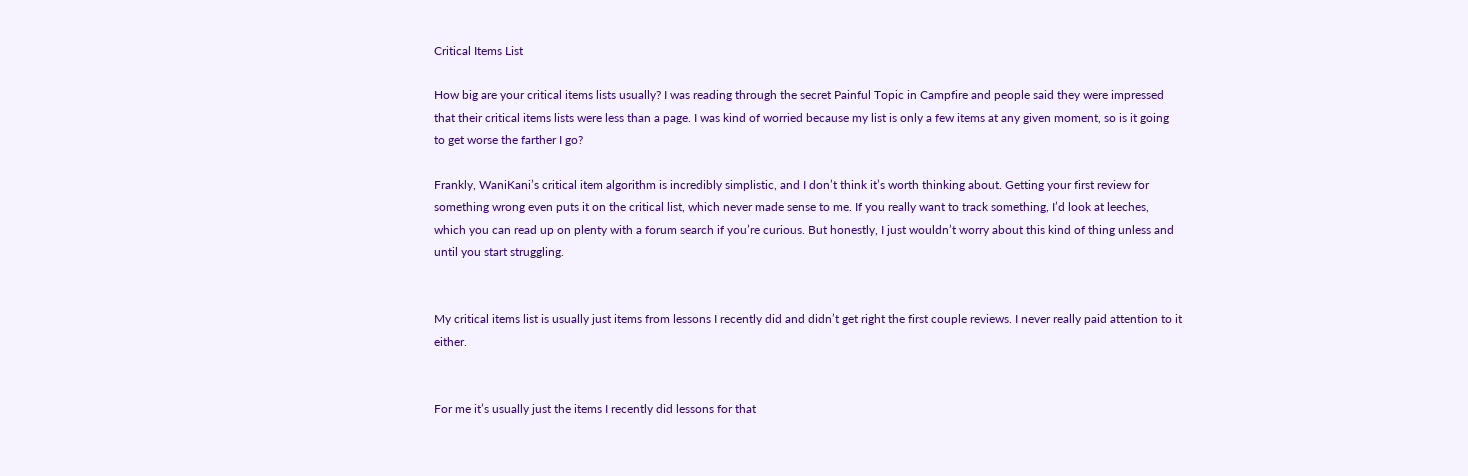Critical Items List

How big are your critical items lists usually? I was reading through the secret Painful Topic in Campfire and people said they were impressed that their critical items lists were less than a page. I was kind of worried because my list is only a few items at any given moment, so is it going to get worse the farther I go?

Frankly, WaniKani’s critical item algorithm is incredibly simplistic, and I don’t think it’s worth thinking about. Getting your first review for something wrong even puts it on the critical list, which never made sense to me. If you really want to track something, I’d look at leeches, which you can read up on plenty with a forum search if you’re curious. But honestly, I just wouldn’t worry about this kind of thing unless and until you start struggling.


My critical items list is usually just items from lessons I recently did and didn’t get right the first couple reviews. I never really paid attention to it either.


For me it’s usually just the items I recently did lessons for that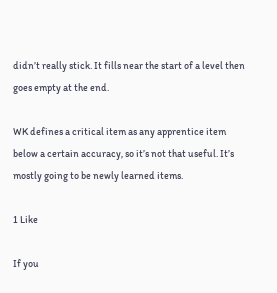didn’t really stick. It fills near the start of a level then goes empty at the end.

WK defines a critical item as any apprentice item below a certain accuracy, so it’s not that useful. It’s mostly going to be newly learned items.

1 Like

If you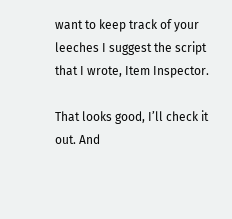want to keep track of your leeches I suggest the script that I wrote, Item Inspector.

That looks good, I’ll check it out. And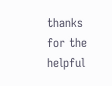thanks for the helpful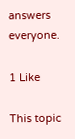answers everyone.

1 Like

This topic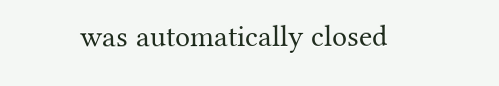was automatically closed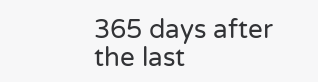365 days after the last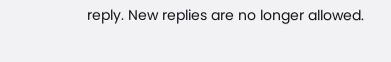reply. New replies are no longer allowed.